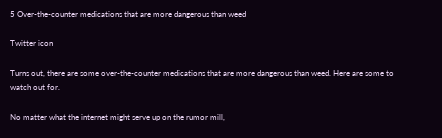5 Over-the-counter medications that are more dangerous than weed

Twitter icon

Turns out, there are some over-the-counter medications that are more dangerous than weed. Here are some to watch out for.

No matter what the internet might serve up on the rumor mill,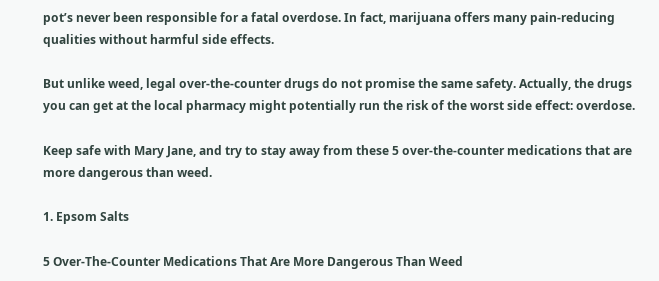pot’s never been responsible for a fatal overdose. In fact, marijuana offers many pain-reducing qualities without harmful side effects.

But unlike weed, legal over-the-counter drugs do not promise the same safety. Actually, the drugs you can get at the local pharmacy might potentially run the risk of the worst side effect: overdose.

Keep safe with Mary Jane, and try to stay away from these 5 over-the-counter medications that are more dangerous than weed.

1. Epsom Salts

5 Over-The-Counter Medications That Are More Dangerous Than Weed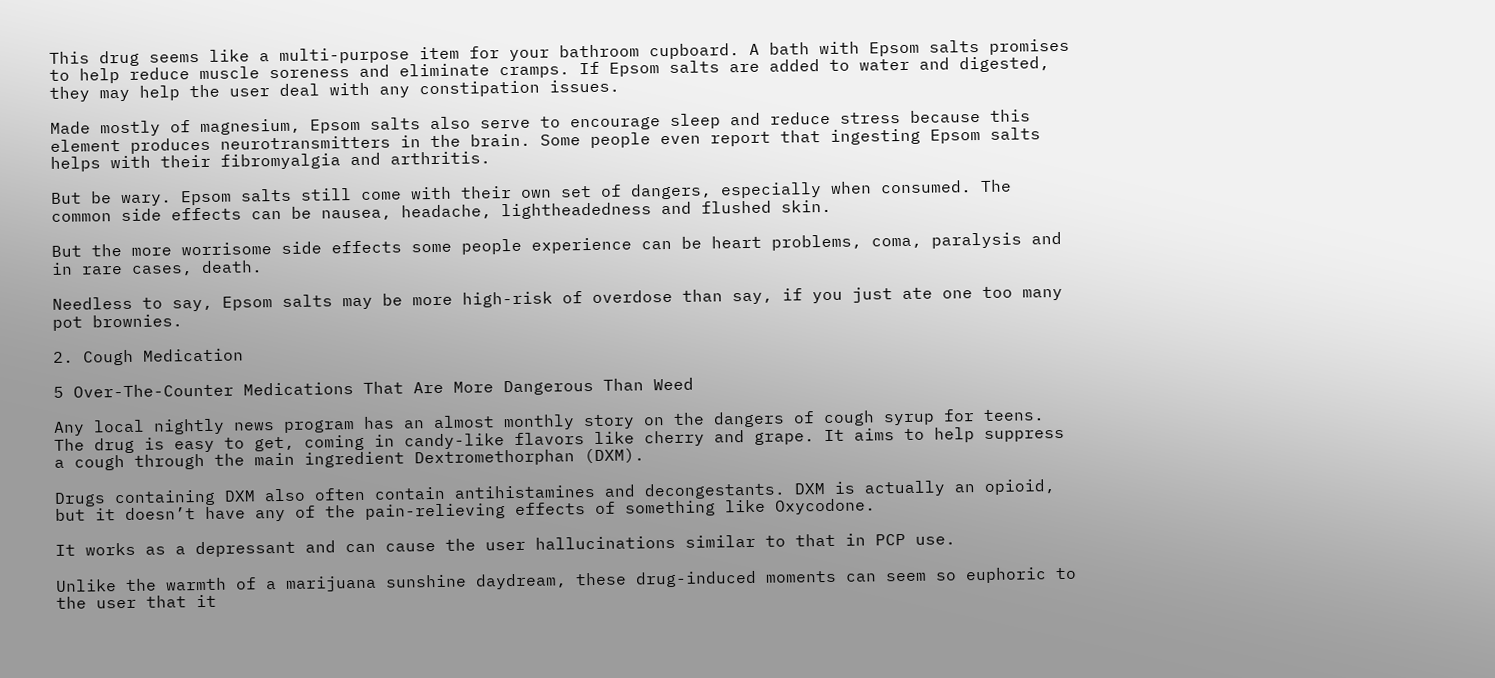This drug seems like a multi-purpose item for your bathroom cupboard. A bath with Epsom salts promises to help reduce muscle soreness and eliminate cramps. If Epsom salts are added to water and digested, they may help the user deal with any constipation issues.

Made mostly of magnesium, Epsom salts also serve to encourage sleep and reduce stress because this element produces neurotransmitters in the brain. Some people even report that ingesting Epsom salts helps with their fibromyalgia and arthritis.

But be wary. Epsom salts still come with their own set of dangers, especially when consumed. The common side effects can be nausea, headache, lightheadedness and flushed skin.

But the more worrisome side effects some people experience can be heart problems, coma, paralysis and in rare cases, death.

Needless to say, Epsom salts may be more high-risk of overdose than say, if you just ate one too many pot brownies.

2. Cough Medication

5 Over-The-Counter Medications That Are More Dangerous Than Weed

Any local nightly news program has an almost monthly story on the dangers of cough syrup for teens. The drug is easy to get, coming in candy-like flavors like cherry and grape. It aims to help suppress a cough through the main ingredient Dextromethorphan (DXM).

Drugs containing DXM also often contain antihistamines and decongestants. DXM is actually an opioid, but it doesn’t have any of the pain-relieving effects of something like Oxycodone.

It works as a depressant and can cause the user hallucinations similar to that in PCP use.

Unlike the warmth of a marijuana sunshine daydream, these drug-induced moments can seem so euphoric to the user that it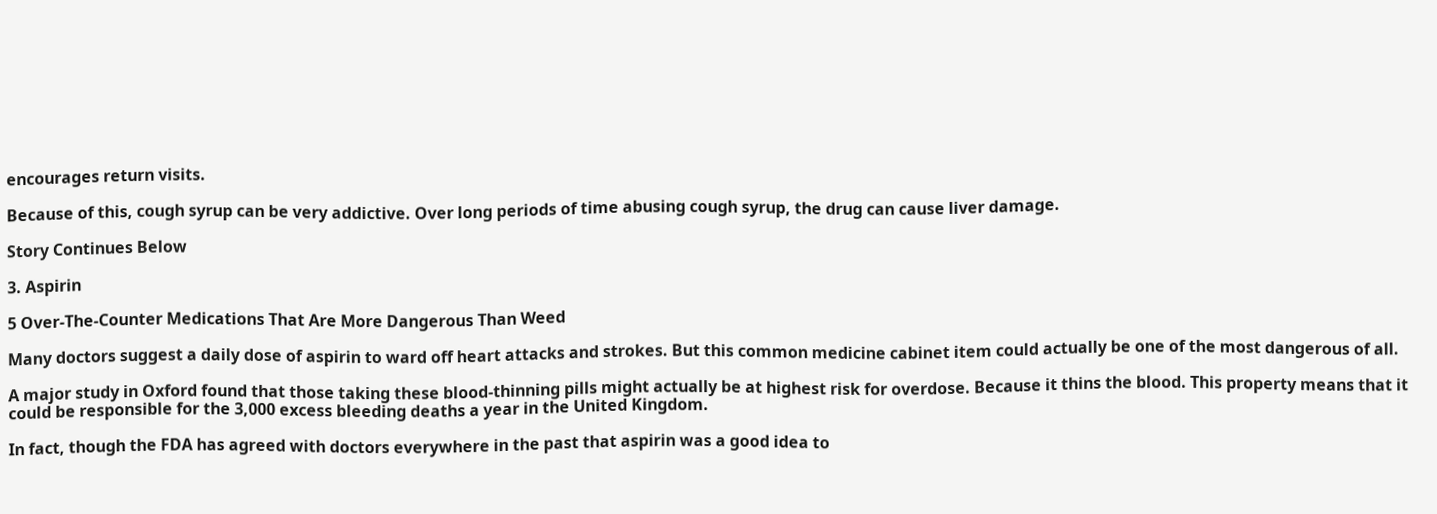encourages return visits.

Because of this, cough syrup can be very addictive. Over long periods of time abusing cough syrup, the drug can cause liver damage.

Story Continues Below

3. Aspirin

5 Over-The-Counter Medications That Are More Dangerous Than Weed

Many doctors suggest a daily dose of aspirin to ward off heart attacks and strokes. But this common medicine cabinet item could actually be one of the most dangerous of all.

A major study in Oxford found that those taking these blood-thinning pills might actually be at highest risk for overdose. Because it thins the blood. This property means that it could be responsible for the 3,000 excess bleeding deaths a year in the United Kingdom.

In fact, though the FDA has agreed with doctors everywhere in the past that aspirin was a good idea to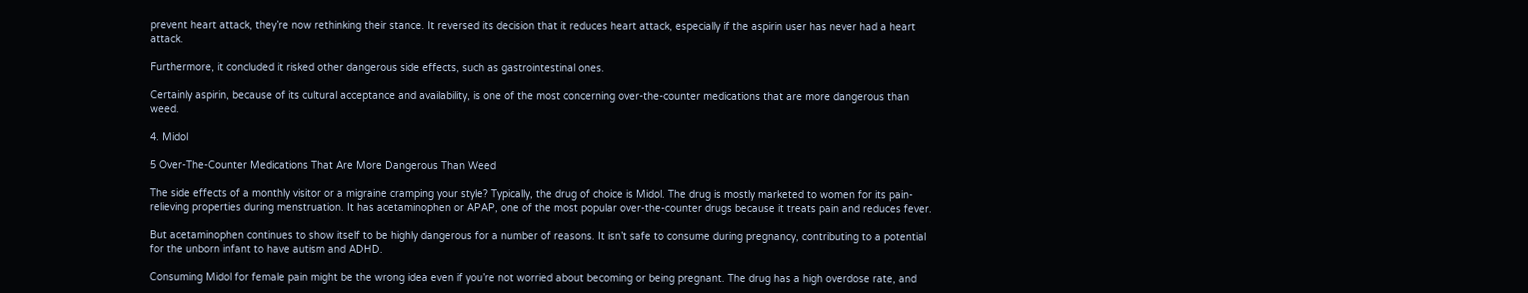prevent heart attack, they’re now rethinking their stance. It reversed its decision that it reduces heart attack, especially if the aspirin user has never had a heart attack.

Furthermore, it concluded it risked other dangerous side effects, such as gastrointestinal ones.

Certainly aspirin, because of its cultural acceptance and availability, is one of the most concerning over-the-counter medications that are more dangerous than weed.

4. Midol

5 Over-The-Counter Medications That Are More Dangerous Than Weed

The side effects of a monthly visitor or a migraine cramping your style? Typically, the drug of choice is Midol. The drug is mostly marketed to women for its pain-relieving properties during menstruation. It has acetaminophen or APAP, one of the most popular over-the-counter drugs because it treats pain and reduces fever.

But acetaminophen continues to show itself to be highly dangerous for a number of reasons. It isn’t safe to consume during pregnancy, contributing to a potential for the unborn infant to have autism and ADHD.

Consuming Midol for female pain might be the wrong idea even if you’re not worried about becoming or being pregnant. The drug has a high overdose rate, and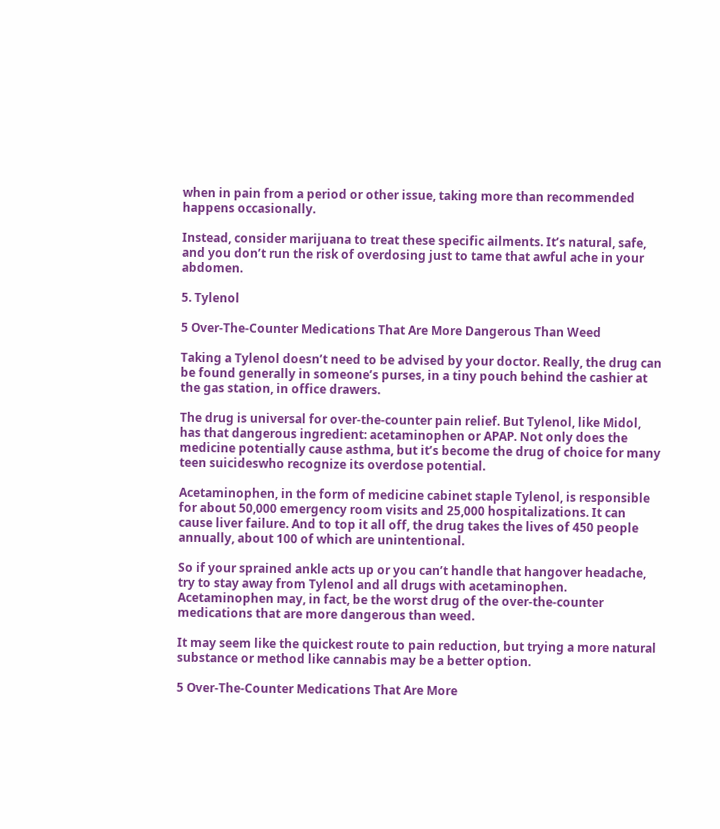when in pain from a period or other issue, taking more than recommended happens occasionally.

Instead, consider marijuana to treat these specific ailments. It’s natural, safe, and you don’t run the risk of overdosing just to tame that awful ache in your abdomen.

5. Tylenol

5 Over-The-Counter Medications That Are More Dangerous Than Weed

Taking a Tylenol doesn’t need to be advised by your doctor. Really, the drug can be found generally in someone’s purses, in a tiny pouch behind the cashier at the gas station, in office drawers.

The drug is universal for over-the-counter pain relief. But Tylenol, like Midol, has that dangerous ingredient: acetaminophen or APAP. Not only does the medicine potentially cause asthma, but it’s become the drug of choice for many teen suicideswho recognize its overdose potential.

Acetaminophen, in the form of medicine cabinet staple Tylenol, is responsible for about 50,000 emergency room visits and 25,000 hospitalizations. It can cause liver failure. And to top it all off, the drug takes the lives of 450 people annually, about 100 of which are unintentional.

So if your sprained ankle acts up or you can’t handle that hangover headache, try to stay away from Tylenol and all drugs with acetaminophen. Acetaminophen may, in fact, be the worst drug of the over-the-counter medications that are more dangerous than weed.

It may seem like the quickest route to pain reduction, but trying a more natural substance or method like cannabis may be a better option.

5 Over-The-Counter Medications That Are More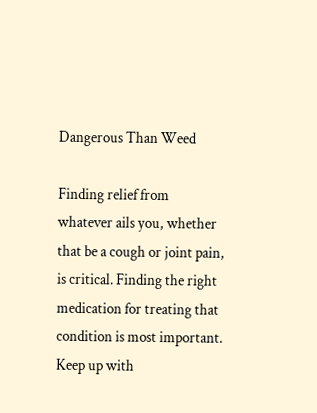Dangerous Than Weed

Finding relief from whatever ails you, whether that be a cough or joint pain, is critical. Finding the right medication for treating that condition is most important. Keep up with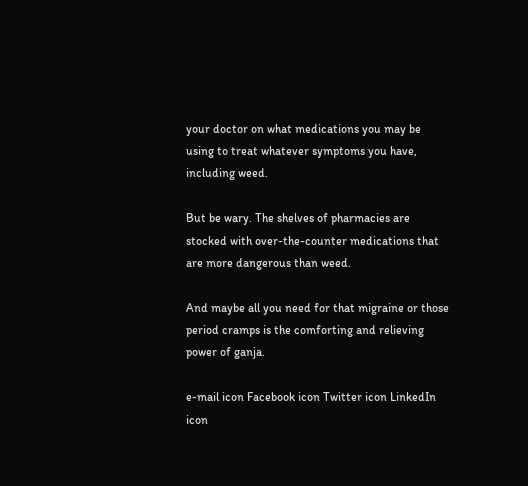your doctor on what medications you may be using to treat whatever symptoms you have, including weed.

But be wary. The shelves of pharmacies are stocked with over-the-counter medications that are more dangerous than weed.

And maybe all you need for that migraine or those period cramps is the comforting and relieving power of ganja.

e-mail icon Facebook icon Twitter icon LinkedIn icon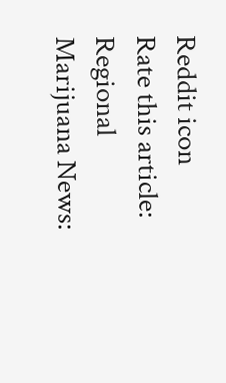Reddit icon
Rate this article:
Regional Marijuana News: